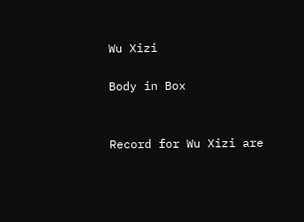Wu Xizi

Body in Box


Record for Wu Xizi are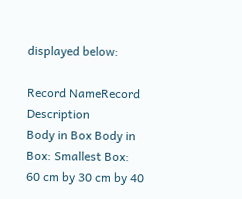displayed below:

Record NameRecord Description
Body in Box Body in Box: Smallest Box: 60 cm by 30 cm by 40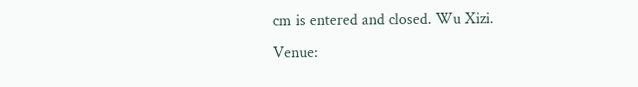cm is entered and closed. Wu Xizi. Venue: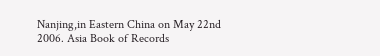Nanjing,in Eastern China on May 22nd 2006. Asia Book of Records